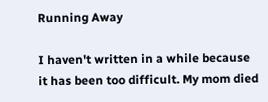Running Away

I haven't written in a while because it has been too difficult. My mom died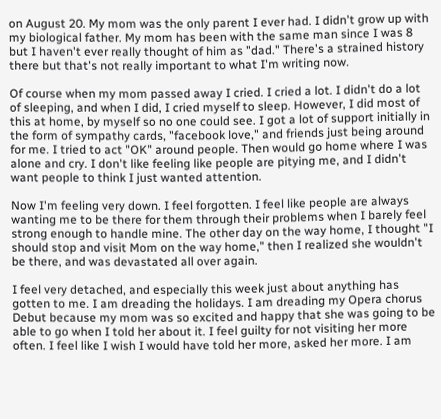on August 20. My mom was the only parent I ever had. I didn't grow up with my biological father. My mom has been with the same man since I was 8 but I haven't ever really thought of him as "dad." There's a strained history there but that's not really important to what I'm writing now.

Of course when my mom passed away I cried. I cried a lot. I didn't do a lot of sleeping, and when I did, I cried myself to sleep. However, I did most of this at home, by myself so no one could see. I got a lot of support initially in the form of sympathy cards, "facebook love," and friends just being around for me. I tried to act "OK" around people. Then would go home where I was alone and cry. I don't like feeling like people are pitying me, and I didn't want people to think I just wanted attention.

Now I'm feeling very down. I feel forgotten. I feel like people are always wanting me to be there for them through their problems when I barely feel strong enough to handle mine. The other day on the way home, I thought "I should stop and visit Mom on the way home," then I realized she wouldn't be there, and was devastated all over again.

I feel very detached, and especially this week just about anything has gotten to me. I am dreading the holidays. I am dreading my Opera chorus Debut because my mom was so excited and happy that she was going to be able to go when I told her about it. I feel guilty for not visiting her more often. I feel like I wish I would have told her more, asked her more. I am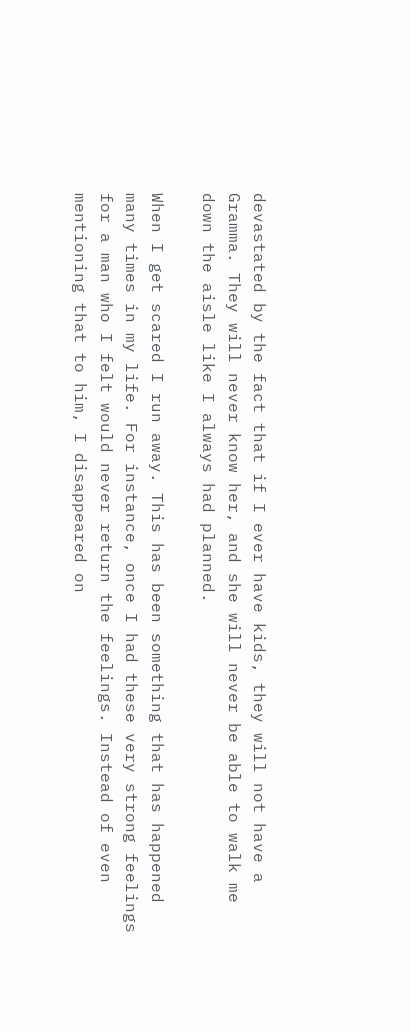devastated by the fact that if I ever have kids, they will not have a Gramma. They will never know her, and she will never be able to walk me down the aisle like I always had planned.

When I get scared I run away. This has been something that has happened many times in my life. For instance, once I had these very strong feelings for a man who I felt would never return the feelings. Instead of even mentioning that to him, I disappeared on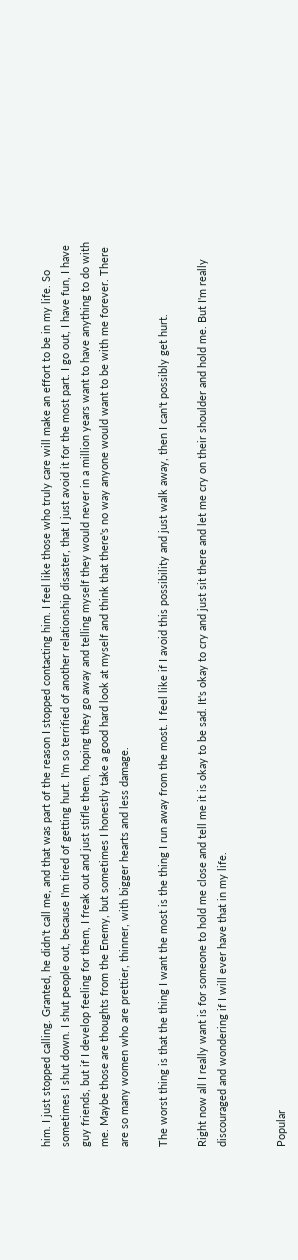him. I just stopped calling. Granted, he didn't call me, and that was part of the reason I stopped contacting him. I feel like those who truly care will make an effort to be in my life. So sometimes I shut down. I shut people out, because I'm tired of getting hurt. I'm so terrified of another relationship disaster, that I just avoid it for the most part. I go out, I have fun, I have guy friends, but if I develop feeling for them, I freak out and just stifle them, hoping they go away and telling myself they would never in a million years want to have anything to do with me. Maybe those are thoughts from the Enemy, but sometimes I honestly take a good hard look at myself and think that there's no way anyone would want to be with me forever. There are so many women who are prettier, thinner, with bigger hearts and less damage.

The worst thing is that the thing I want the most is the thing I run away from the most. I feel like if I avoid this possibility and just walk away, then I can't possibly get hurt.

Right now all I really want is for someone to hold me close and tell me it is okay to be sad. It's okay to cry and just sit there and let me cry on their shoulder and hold me. But I'm really discouraged and wondering if I will ever have that in my life.


Popular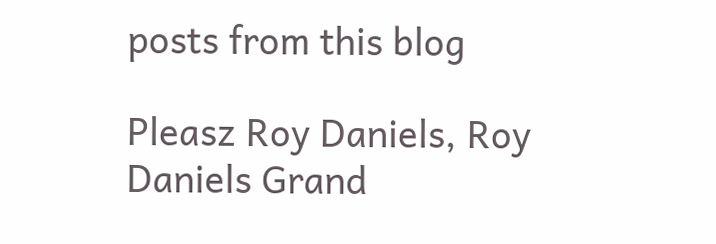posts from this blog

Pleasz Roy Daniels, Roy Daniels Grand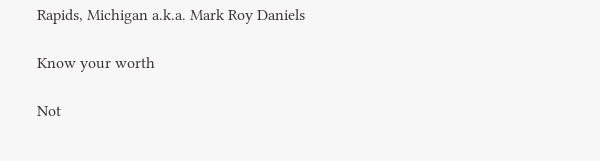Rapids, Michigan a.k.a. Mark Roy Daniels

Know your worth

Not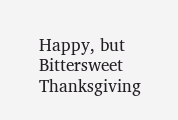Happy, but Bittersweet Thanksgiving